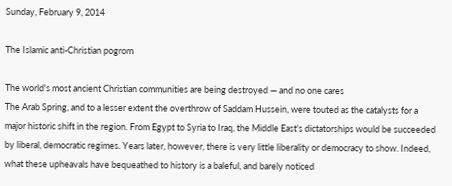Sunday, February 9, 2014

The Islamic anti-Christian pogrom

The world's most ancient Christian communities are being destroyed — and no one cares
The Arab Spring, and to a lesser extent the overthrow of Saddam Hussein, were touted as the catalysts for a major historic shift in the region. From Egypt to Syria to Iraq, the Middle East's dictatorships would be succeeded by liberal, democratic regimes. Years later, however, there is very little liberality or democracy to show. Indeed, what these upheavals have bequeathed to history is a baleful, and barely noticed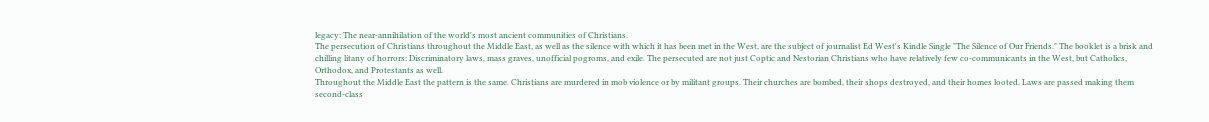legacy: The near-annihilation of the world's most ancient communities of Christians.
The persecution of Christians throughout the Middle East, as well as the silence with which it has been met in the West, are the subject of journalist Ed West's Kindle Single "The Silence of Our Friends." The booklet is a brisk and chilling litany of horrors: Discriminatory laws, mass graves, unofficial pogroms, and exile. The persecuted are not just Coptic and Nestorian Christians who have relatively few co-communicants in the West, but Catholics, Orthodox, and Protestants as well.
Throughout the Middle East the pattern is the same. Christians are murdered in mob violence or by militant groups. Their churches are bombed, their shops destroyed, and their homes looted. Laws are passed making them second-class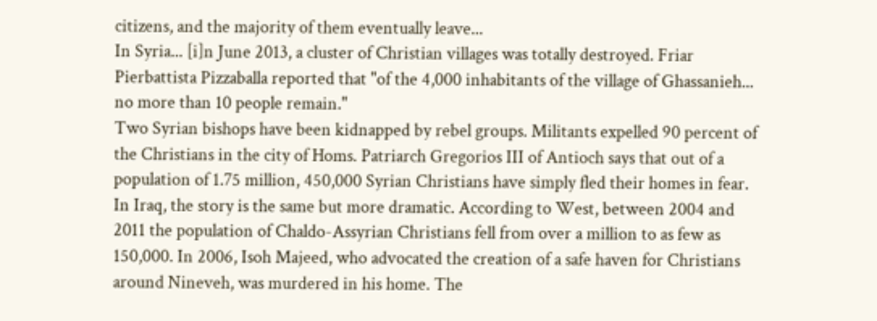citizens, and the majority of them eventually leave...
In Syria... [i]n June 2013, a cluster of Christian villages was totally destroyed. Friar Pierbattista Pizzaballa reported that "of the 4,000 inhabitants of the village of Ghassanieh... no more than 10 people remain."
Two Syrian bishops have been kidnapped by rebel groups. Militants expelled 90 percent of the Christians in the city of Homs. Patriarch Gregorios III of Antioch says that out of a population of 1.75 million, 450,000 Syrian Christians have simply fled their homes in fear.
In Iraq, the story is the same but more dramatic. According to West, between 2004 and 2011 the population of Chaldo-Assyrian Christians fell from over a million to as few as 150,000. In 2006, Isoh Majeed, who advocated the creation of a safe haven for Christians around Nineveh, was murdered in his home. The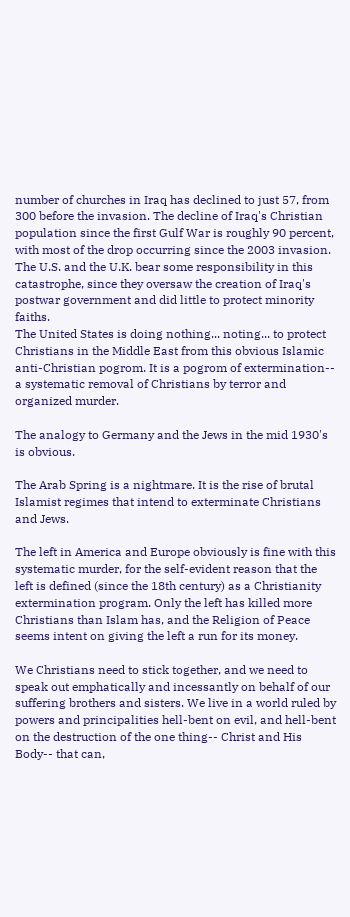number of churches in Iraq has declined to just 57, from 300 before the invasion. The decline of Iraq's Christian population since the first Gulf War is roughly 90 percent, with most of the drop occurring since the 2003 invasion.
The U.S. and the U.K. bear some responsibility in this catastrophe, since they oversaw the creation of Iraq's postwar government and did little to protect minority faiths.
The United States is doing nothing... noting... to protect Christians in the Middle East from this obvious Islamic anti-Christian pogrom. It is a pogrom of extermination-- a systematic removal of Christians by terror and organized murder.

The analogy to Germany and the Jews in the mid 1930's is obvious.

The Arab Spring is a nightmare. It is the rise of brutal Islamist regimes that intend to exterminate Christians and Jews.

The left in America and Europe obviously is fine with this systematic murder, for the self-evident reason that the left is defined (since the 18th century) as a Christianity extermination program. Only the left has killed more Christians than Islam has, and the Religion of Peace seems intent on giving the left a run for its money.

We Christians need to stick together, and we need to speak out emphatically and incessantly on behalf of our suffering brothers and sisters. We live in a world ruled by powers and principalities hell-bent on evil, and hell-bent on the destruction of the one thing-- Christ and His Body-- that can,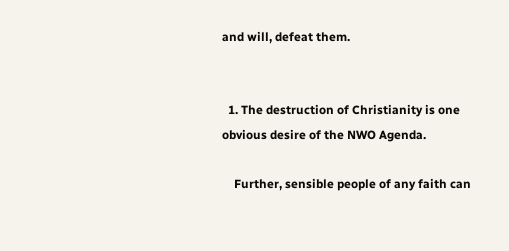and will, defeat them.


  1. The destruction of Christianity is one obvious desire of the NWO Agenda.

    Further, sensible people of any faith can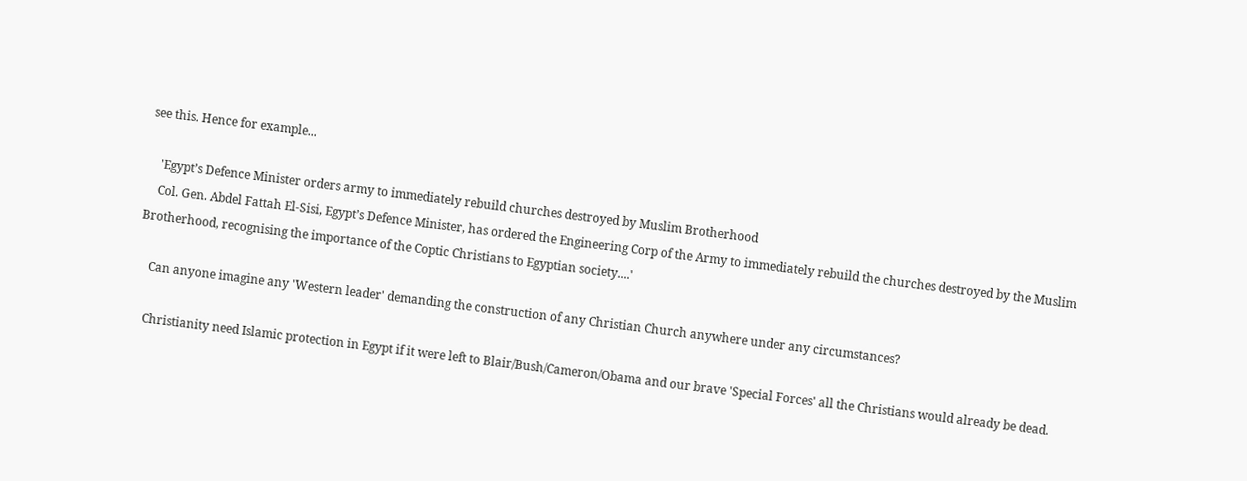see this. Hence for example...

    'Egypt’s Defence Minister orders army to immediately rebuild churches destroyed by Muslim Brotherhood
    Col. Gen. Abdel Fattah El-Sisi, Egypt’s Defence Minister, has ordered the Engineering Corp of the Army to immediately rebuild the churches destroyed by the Muslim Brotherhood, recognising the importance of the Coptic Christians to Egyptian society....'

    Can anyone imagine any 'Western leader' demanding the construction of any Christian Church anywhere under any circumstances?

    Christianity need Islamic protection in Egypt if it were left to Blair/Bush/Cameron/Obama and our brave 'Special Forces' all the Christians would already be dead.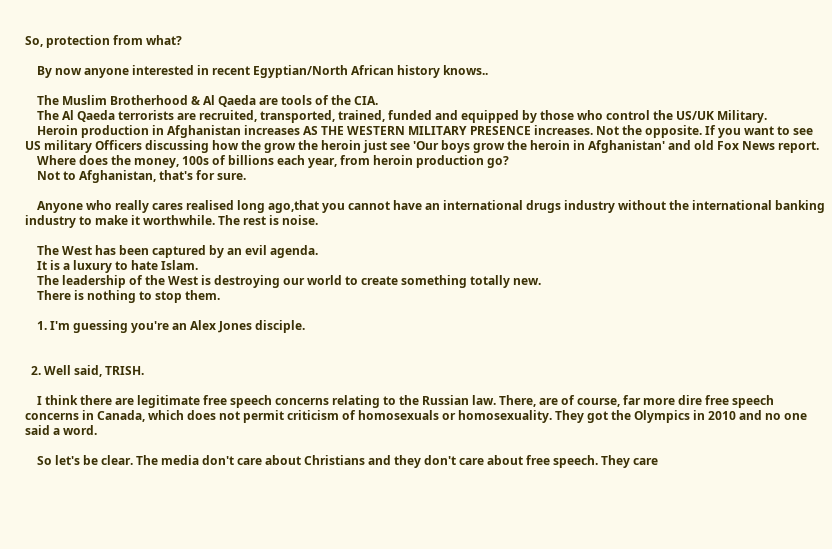So, protection from what?

    By now anyone interested in recent Egyptian/North African history knows..

    The Muslim Brotherhood & Al Qaeda are tools of the CIA.
    The Al Qaeda terrorists are recruited, transported, trained, funded and equipped by those who control the US/UK Military.
    Heroin production in Afghanistan increases AS THE WESTERN MILITARY PRESENCE increases. Not the opposite. If you want to see US military Officers discussing how the grow the heroin just see 'Our boys grow the heroin in Afghanistan' and old Fox News report.
    Where does the money, 100s of billions each year, from heroin production go?
    Not to Afghanistan, that's for sure.

    Anyone who really cares realised long ago,that you cannot have an international drugs industry without the international banking industry to make it worthwhile. The rest is noise.

    The West has been captured by an evil agenda.
    It is a luxury to hate Islam.
    The leadership of the West is destroying our world to create something totally new.
    There is nothing to stop them.

    1. I'm guessing you're an Alex Jones disciple.


  2. Well said, TRISH.

    I think there are legitimate free speech concerns relating to the Russian law. There, are of course, far more dire free speech concerns in Canada, which does not permit criticism of homosexuals or homosexuality. They got the Olympics in 2010 and no one said a word.

    So let's be clear. The media don't care about Christians and they don't care about free speech. They care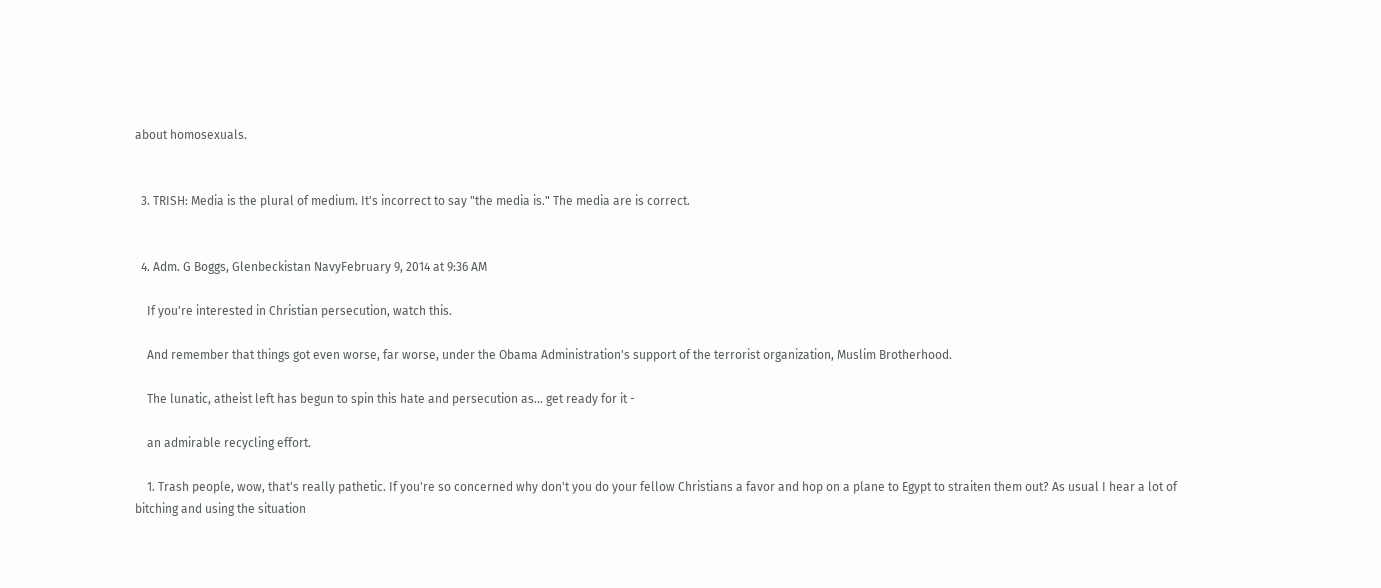about homosexuals.


  3. TRISH: Media is the plural of medium. It's incorrect to say "the media is." The media are is correct.


  4. Adm. G Boggs, Glenbeckistan NavyFebruary 9, 2014 at 9:36 AM

    If you're interested in Christian persecution, watch this.

    And remember that things got even worse, far worse, under the Obama Administration's support of the terrorist organization, Muslim Brotherhood.

    The lunatic, atheist left has begun to spin this hate and persecution as... get ready for it -

    an admirable recycling effort.

    1. Trash people, wow, that's really pathetic. If you're so concerned why don't you do your fellow Christians a favor and hop on a plane to Egypt to straiten them out? As usual I hear a lot of bitching and using the situation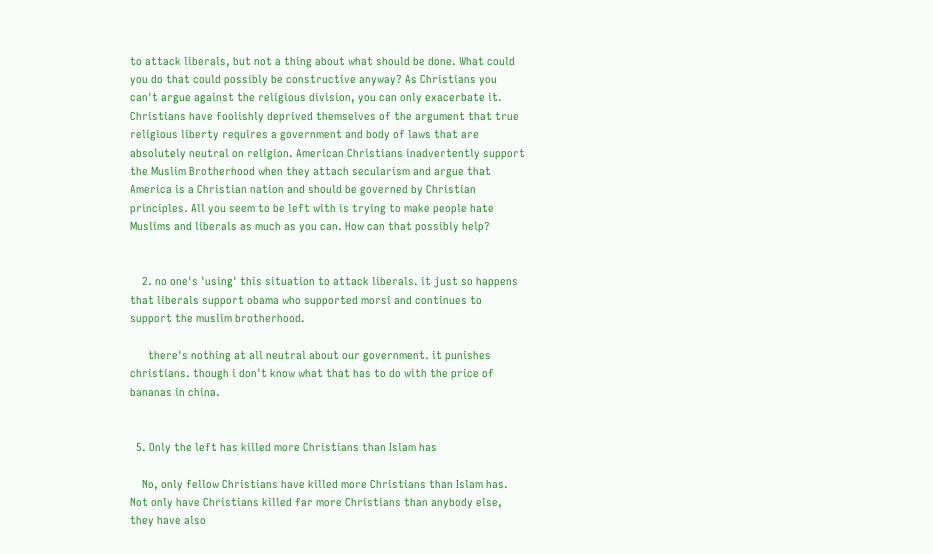to attack liberals, but not a thing about what should be done. What could you do that could possibly be constructive anyway? As Christians you can't argue against the religious division, you can only exacerbate it. Christians have foolishly deprived themselves of the argument that true religious liberty requires a government and body of laws that are absolutely neutral on religion. American Christians inadvertently support the Muslim Brotherhood when they attach secularism and argue that America is a Christian nation and should be governed by Christian principles. All you seem to be left with is trying to make people hate Muslims and liberals as much as you can. How can that possibly help?


    2. no one's 'using' this situation to attack liberals. it just so happens that liberals support obama who supported morsi and continues to support the muslim brotherhood.

      there's nothing at all neutral about our government. it punishes christians. though i don't know what that has to do with the price of bananas in china.


  5. Only the left has killed more Christians than Islam has

    No, only fellow Christians have killed more Christians than Islam has. Not only have Christians killed far more Christians than anybody else, they have also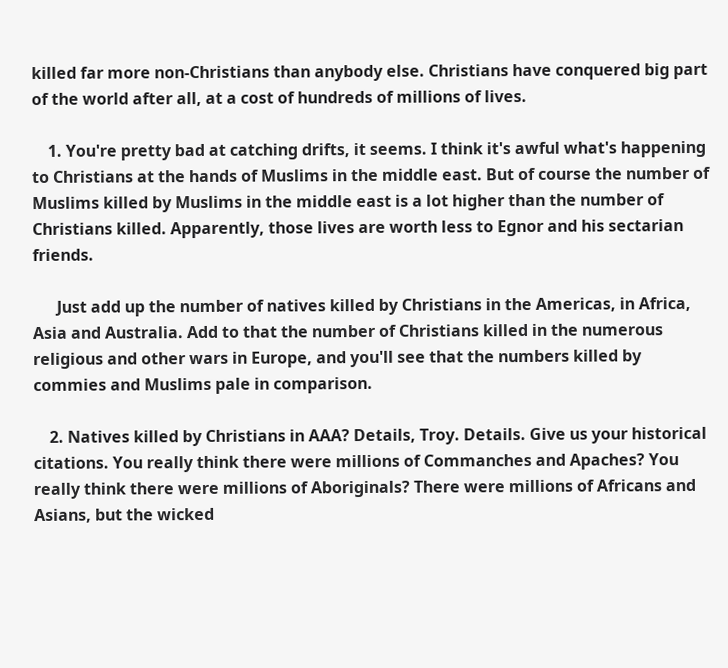killed far more non-Christians than anybody else. Christians have conquered big part of the world after all, at a cost of hundreds of millions of lives.

    1. You're pretty bad at catching drifts, it seems. I think it's awful what's happening to Christians at the hands of Muslims in the middle east. But of course the number of Muslims killed by Muslims in the middle east is a lot higher than the number of Christians killed. Apparently, those lives are worth less to Egnor and his sectarian friends.

      Just add up the number of natives killed by Christians in the Americas, in Africa, Asia and Australia. Add to that the number of Christians killed in the numerous religious and other wars in Europe, and you'll see that the numbers killed by commies and Muslims pale in comparison.

    2. Natives killed by Christians in AAA? Details, Troy. Details. Give us your historical citations. You really think there were millions of Commanches and Apaches? You really think there were millions of Aboriginals? There were millions of Africans and Asians, but the wicked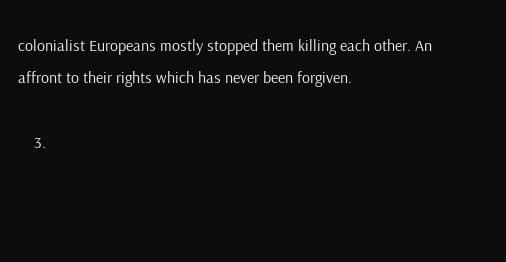colonialist Europeans mostly stopped them killing each other. An affront to their rights which has never been forgiven.

    3.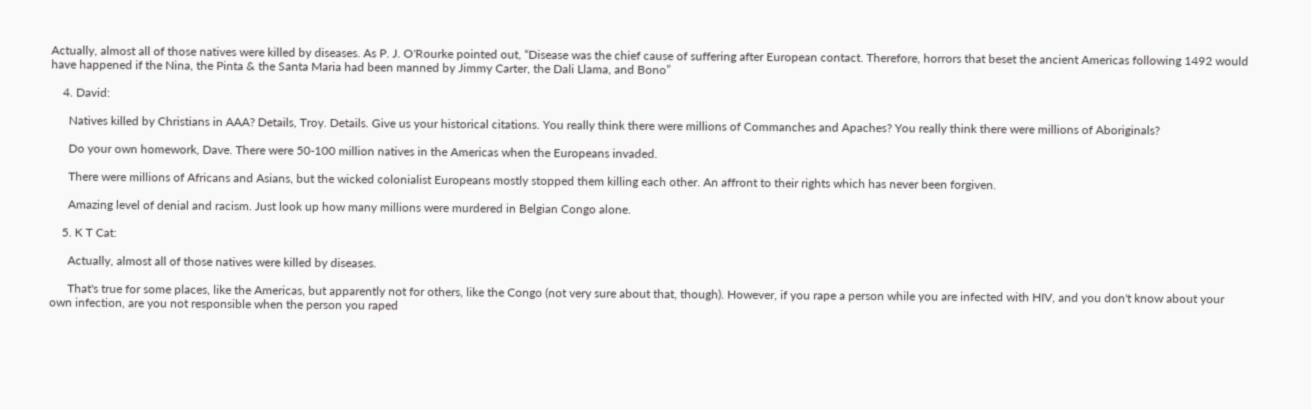Actually, almost all of those natives were killed by diseases. As P. J. O'Rourke pointed out, “Disease was the chief cause of suffering after European contact. Therefore, horrors that beset the ancient Americas following 1492 would have happened if the Nina, the Pinta & the Santa Maria had been manned by Jimmy Carter, the Dali Llama, and Bono”

    4. David:

      Natives killed by Christians in AAA? Details, Troy. Details. Give us your historical citations. You really think there were millions of Commanches and Apaches? You really think there were millions of Aboriginals?

      Do your own homework, Dave. There were 50-100 million natives in the Americas when the Europeans invaded.

      There were millions of Africans and Asians, but the wicked colonialist Europeans mostly stopped them killing each other. An affront to their rights which has never been forgiven.

      Amazing level of denial and racism. Just look up how many millions were murdered in Belgian Congo alone.

    5. K T Cat:

      Actually, almost all of those natives were killed by diseases.

      That's true for some places, like the Americas, but apparently not for others, like the Congo (not very sure about that, though). However, if you rape a person while you are infected with HIV, and you don't know about your own infection, are you not responsible when the person you raped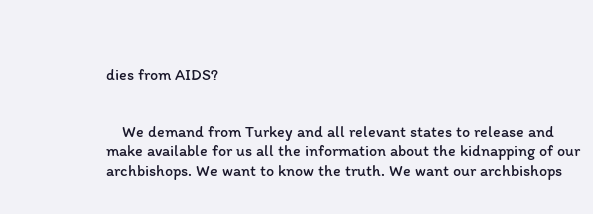dies from AIDS?


    We demand from Turkey and all relevant states to release and make available for us all the information about the kidnapping of our archbishops. We want to know the truth. We want our archbishops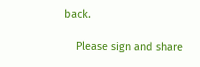back.

    Please sign and share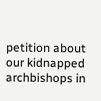petition about our kidnapped archbishops in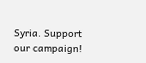Syria. Support our campaign!